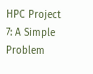HPC Project 7: A Simple Problem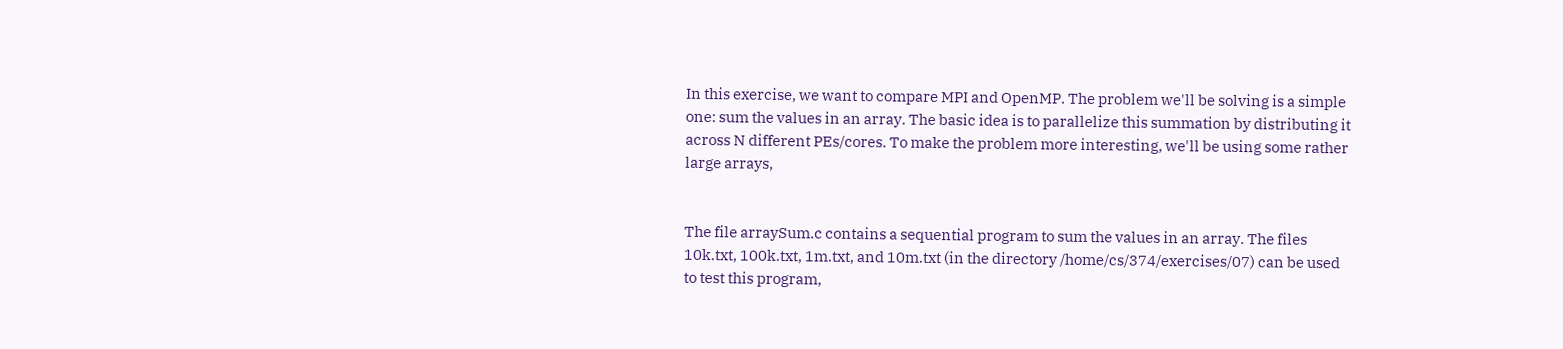In this exercise, we want to compare MPI and OpenMP. The problem we'll be solving is a simple one: sum the values in an array. The basic idea is to parallelize this summation by distributing it across N different PEs/cores. To make the problem more interesting, we'll be using some rather large arrays,


The file arraySum.c contains a sequential program to sum the values in an array. The files 10k.txt, 100k.txt, 1m.txt, and 10m.txt (in the directory /home/cs/374/exercises/07) can be used to test this program,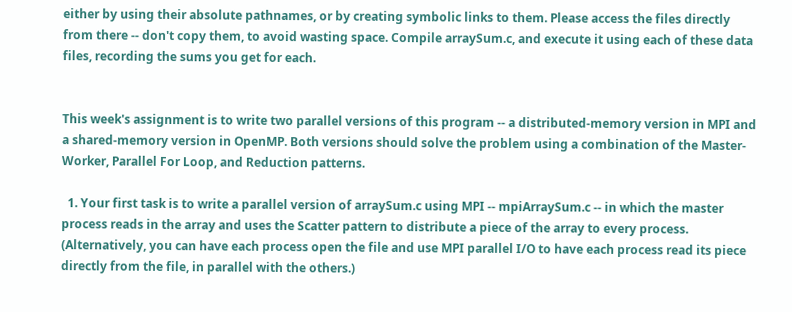either by using their absolute pathnames, or by creating symbolic links to them. Please access the files directly from there -- don't copy them, to avoid wasting space. Compile arraySum.c, and execute it using each of these data files, recording the sums you get for each.


This week's assignment is to write two parallel versions of this program -- a distributed-memory version in MPI and a shared-memory version in OpenMP. Both versions should solve the problem using a combination of the Master-Worker, Parallel For Loop, and Reduction patterns.

  1. Your first task is to write a parallel version of arraySum.c using MPI -- mpiArraySum.c -- in which the master process reads in the array and uses the Scatter pattern to distribute a piece of the array to every process. (Alternatively, you can have each process open the file and use MPI parallel I/O to have each process read its piece directly from the file, in parallel with the others.)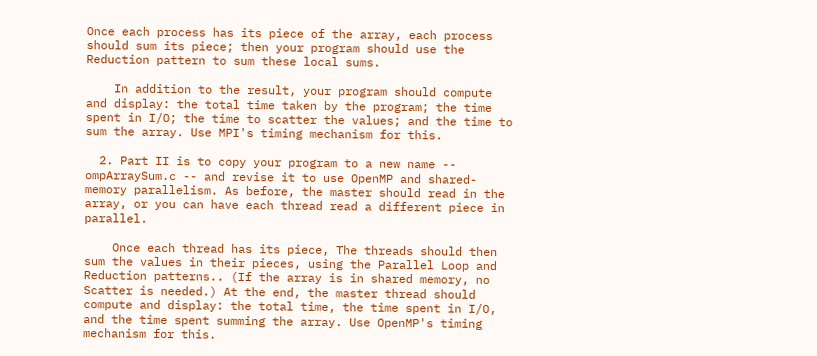Once each process has its piece of the array, each process should sum its piece; then your program should use the Reduction pattern to sum these local sums.

    In addition to the result, your program should compute and display: the total time taken by the program; the time spent in I/O; the time to scatter the values; and the time to sum the array. Use MPI's timing mechanism for this.

  2. Part II is to copy your program to a new name -- ompArraySum.c -- and revise it to use OpenMP and shared-memory parallelism. As before, the master should read in the array, or you can have each thread read a different piece in parallel.

    Once each thread has its piece, The threads should then sum the values in their pieces, using the Parallel Loop and Reduction patterns.. (If the array is in shared memory, no Scatter is needed.) At the end, the master thread should compute and display: the total time, the time spent in I/O, and the time spent summing the array. Use OpenMP's timing mechanism for this.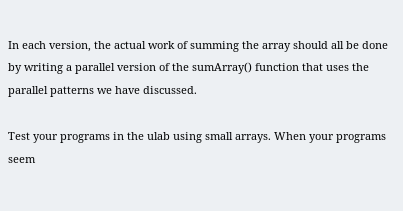In each version, the actual work of summing the array should all be done by writing a parallel version of the sumArray() function that uses the parallel patterns we have discussed.

Test your programs in the ulab using small arrays. When your programs seem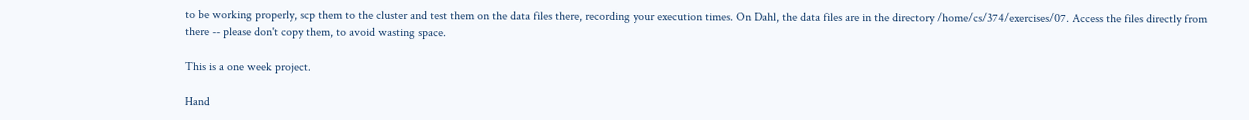to be working properly, scp them to the cluster and test them on the data files there, recording your execution times. On Dahl, the data files are in the directory /home/cs/374/exercises/07. Access the files directly from there -- please don't copy them, to avoid wasting space.

This is a one week project.

Hand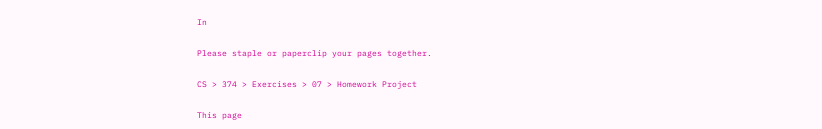In

Please staple or paperclip your pages together.

CS > 374 > Exercises > 07 > Homework Project

This page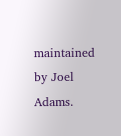maintained by Joel Adams.